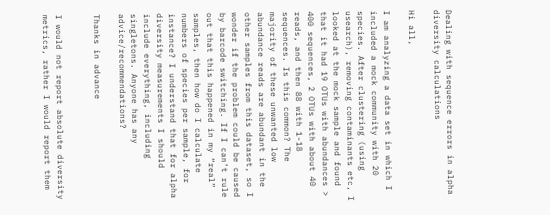Dealing with sequence errors in alpha diversity calculations

Hi all,

I am analyzing a data set in which I included a mock community with 20 species. After clustering (using usearch), removing contaminants etc, I looked at the mock sample and found that it had 19 OTUs with abundances > 400 sequences, 2 OTUs with about 40 reads, and then 88 with 1-18 sequences. Is this common? The majority of these unwanted low abundance reads are abundant in the other samples from this dataset, so I wonder if the problem could be caused by barcode switching. If I can’t rule out that this happened in my “real” samples, then how do I calculate numbers of species per sample, for instance? I understand that for alpha diversity measurements I should include everything, including singletons. Anyone has any advice/recommendations?

Thanks in advance


I would not report absolute diversity metrics, rather I would report them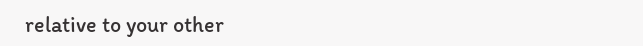relative to your other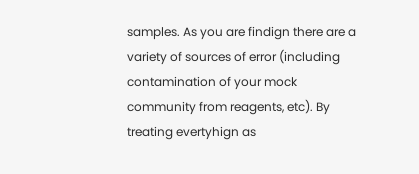samples. As you are findign there are a variety of sources of error (including contamination of your mock community from reagents, etc). By treating evertyhign as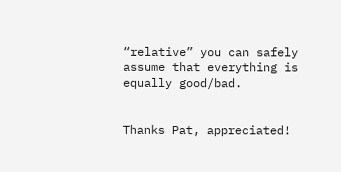“relative” you can safely assume that everything is equally good/bad.


Thanks Pat, appreciated!